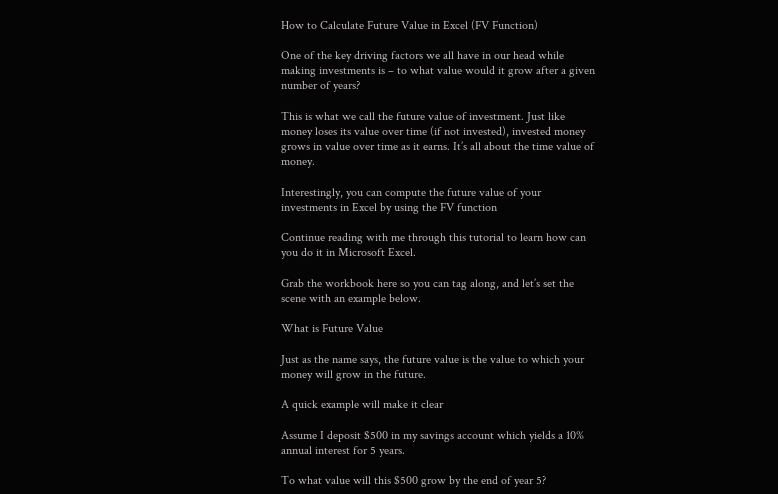How to Calculate Future Value in Excel (FV Function)

One of the key driving factors we all have in our head while making investments is – to what value would it grow after a given number of years?

This is what we call the future value of investment. Just like money loses its value over time (if not invested), invested money grows in value over time as it earns. It’s all about the time value of money.

Interestingly, you can compute the future value of your investments in Excel by using the FV function

Continue reading with me through this tutorial to learn how can you do it in Microsoft Excel.

Grab the workbook here so you can tag along, and let’s set the scene with an example below.

What is Future Value

Just as the name says, the future value is the value to which your money will grow in the future.

A quick example will make it clear

Assume I deposit $500 in my savings account which yields a 10% annual interest for 5 years.

To what value will this $500 grow by the end of year 5?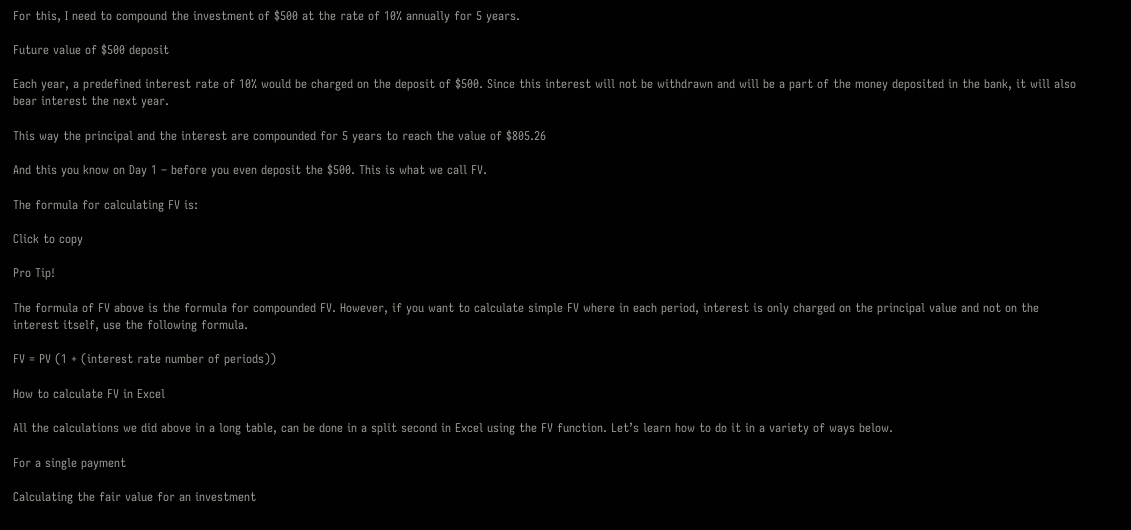For this, I need to compound the investment of $500 at the rate of 10% annually for 5 years.

Future value of $500 deposit

Each year, a predefined interest rate of 10% would be charged on the deposit of $500. Since this interest will not be withdrawn and will be a part of the money deposited in the bank, it will also bear interest the next year.

This way the principal and the interest are compounded for 5 years to reach the value of $805.26

And this you know on Day 1 – before you even deposit the $500. This is what we call FV.

The formula for calculating FV is:

Click to copy

Pro Tip!

The formula of FV above is the formula for compounded FV. However, if you want to calculate simple FV where in each period, interest is only charged on the principal value and not on the interest itself, use the following formula.

FV = PV (1 + (interest rate number of periods))

How to calculate FV in Excel

All the calculations we did above in a long table, can be done in a split second in Excel using the FV function. Let’s learn how to do it in a variety of ways below.

For a single payment

Calculating the fair value for an investment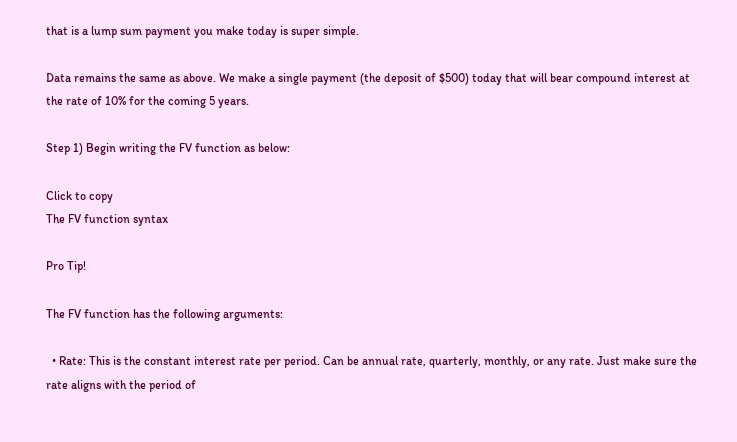that is a lump sum payment you make today is super simple.

Data remains the same as above. We make a single payment (the deposit of $500) today that will bear compound interest at the rate of 10% for the coming 5 years.

Step 1) Begin writing the FV function as below:

Click to copy
The FV function syntax

Pro Tip!

The FV function has the following arguments:

  • Rate: This is the constant interest rate per period. Can be annual rate, quarterly, monthly, or any rate. Just make sure the rate aligns with the period of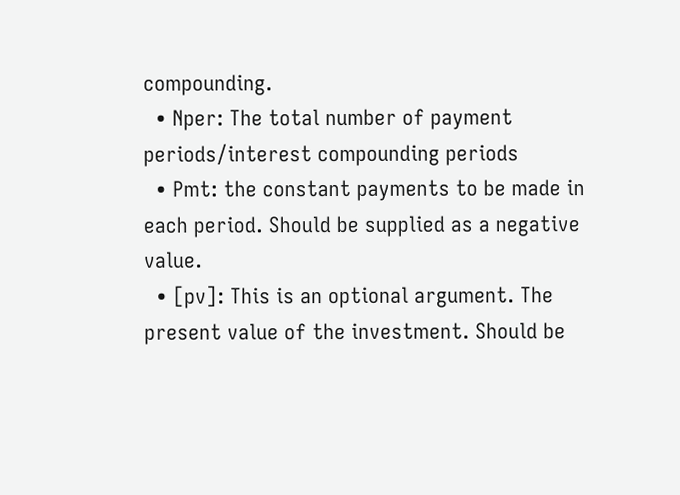compounding.
  • Nper: The total number of payment periods/interest compounding periods
  • Pmt: the constant payments to be made in each period. Should be supplied as a negative value.
  • [pv]: This is an optional argument. The present value of the investment. Should be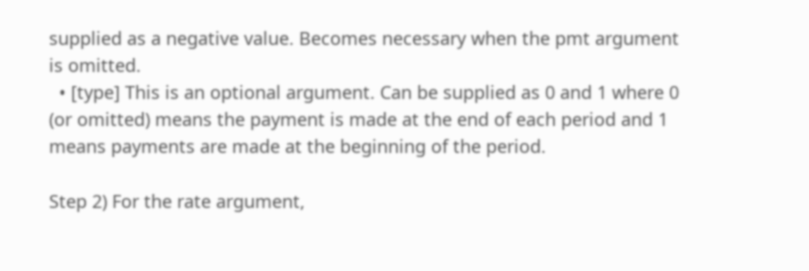supplied as a negative value. Becomes necessary when the pmt argument is omitted.
  • [type] This is an optional argument. Can be supplied as 0 and 1 where 0 (or omitted) means the payment is made at the end of each period and 1 means payments are made at the beginning of the period.

Step 2) For the rate argument,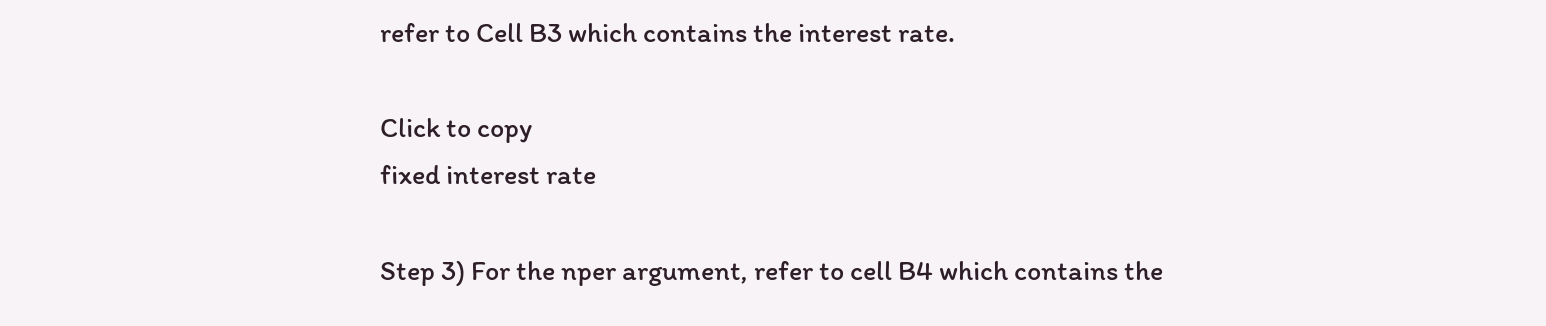refer to Cell B3 which contains the interest rate.

Click to copy
fixed interest rate

Step 3) For the nper argument, refer to cell B4 which contains the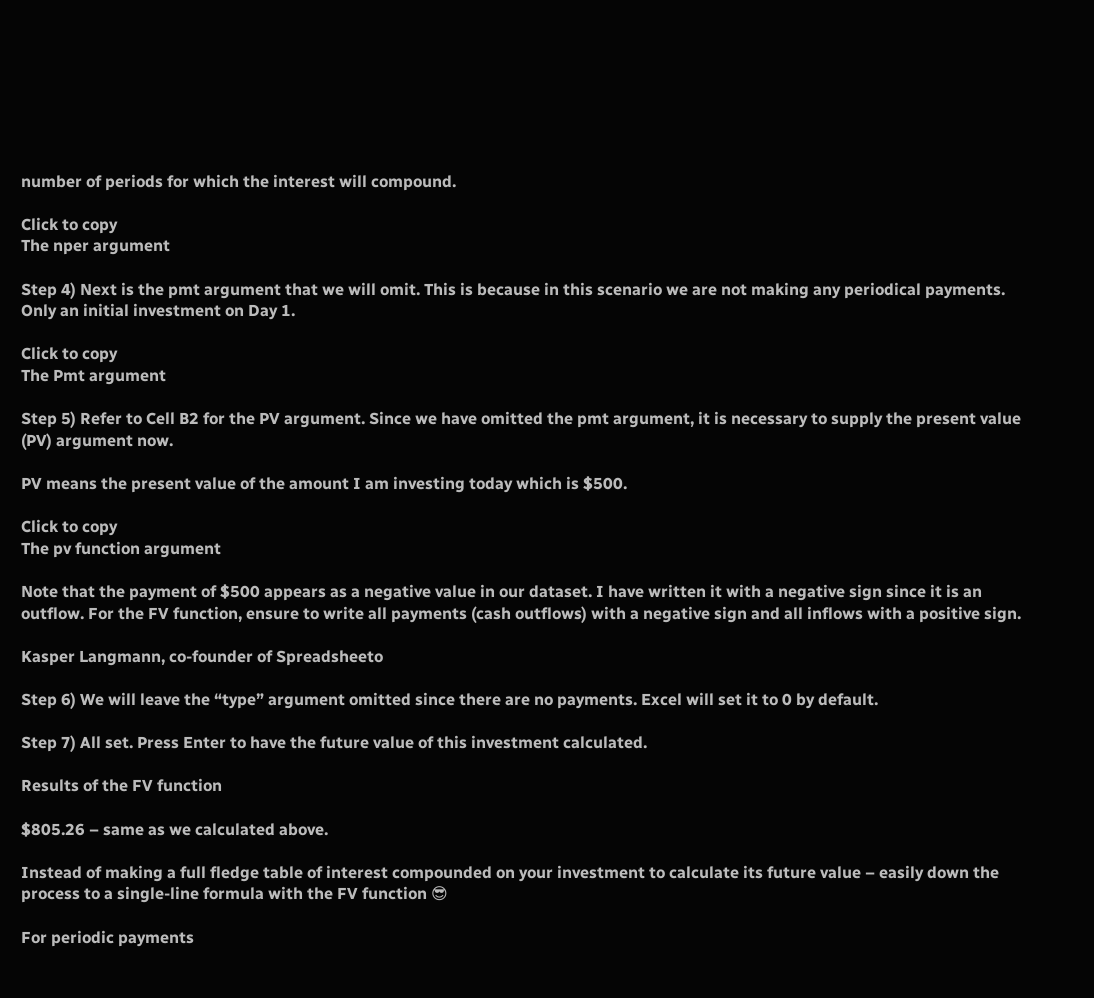number of periods for which the interest will compound.

Click to copy
The nper argument

Step 4) Next is the pmt argument that we will omit. This is because in this scenario we are not making any periodical payments. Only an initial investment on Day 1.

Click to copy
The Pmt argument

Step 5) Refer to Cell B2 for the PV argument. Since we have omitted the pmt argument, it is necessary to supply the present value (PV) argument now.

PV means the present value of the amount I am investing today which is $500.

Click to copy
The pv function argument

Note that the payment of $500 appears as a negative value in our dataset. I have written it with a negative sign since it is an outflow. For the FV function, ensure to write all payments (cash outflows) with a negative sign and all inflows with a positive sign.

Kasper Langmann, co-founder of Spreadsheeto

Step 6) We will leave the “type” argument omitted since there are no payments. Excel will set it to 0 by default.

Step 7) All set. Press Enter to have the future value of this investment calculated.

Results of the FV function

$805.26 – same as we calculated above.

Instead of making a full fledge table of interest compounded on your investment to calculate its future value – easily down the process to a single-line formula with the FV function 😎

For periodic payments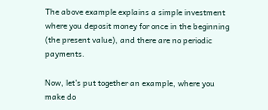The above example explains a simple investment where you deposit money for once in the beginning (the present value), and there are no periodic payments.

Now, let’s put together an example, where you make do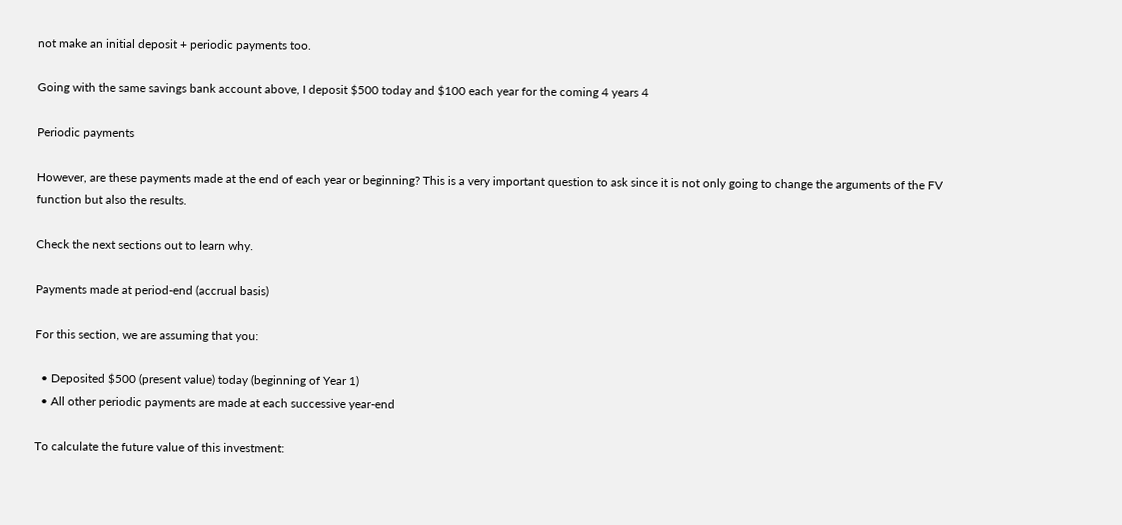not make an initial deposit + periodic payments too.

Going with the same savings bank account above, I deposit $500 today and $100 each year for the coming 4 years 4

Periodic payments

However, are these payments made at the end of each year or beginning? This is a very important question to ask since it is not only going to change the arguments of the FV function but also the results.

Check the next sections out to learn why.

Payments made at period-end (accrual basis)

For this section, we are assuming that you:

  • Deposited $500 (present value) today (beginning of Year 1)
  • All other periodic payments are made at each successive year-end

To calculate the future value of this investment: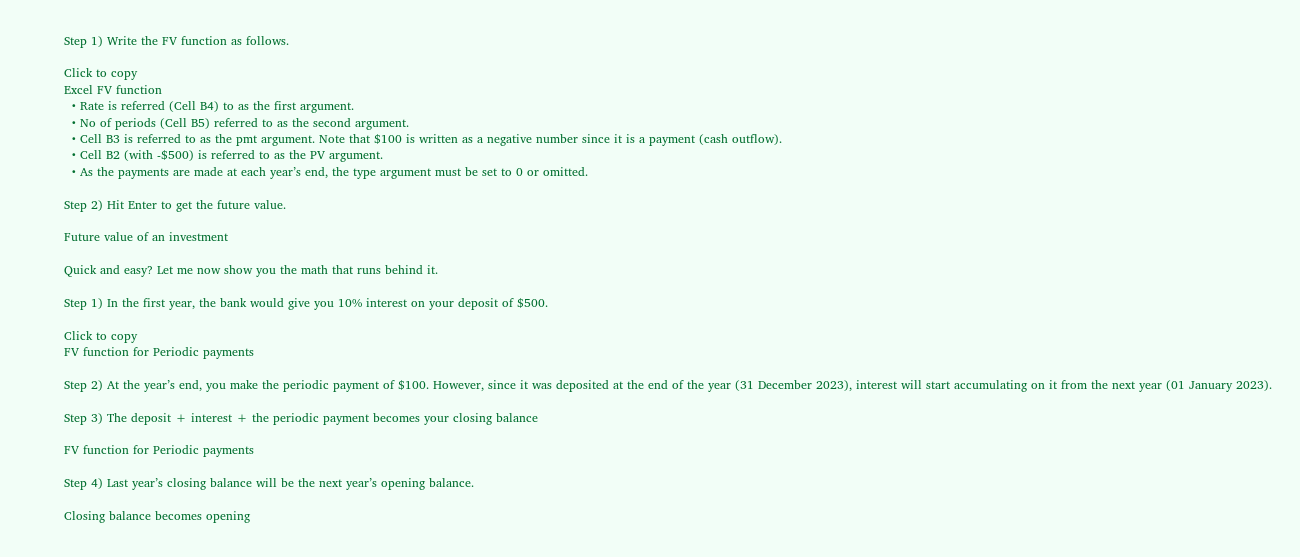Step 1) Write the FV function as follows.

Click to copy
Excel FV function
  • Rate is referred (Cell B4) to as the first argument.
  • No of periods (Cell B5) referred to as the second argument.
  • Cell B3 is referred to as the pmt argument. Note that $100 is written as a negative number since it is a payment (cash outflow).
  • Cell B2 (with -$500) is referred to as the PV argument.
  • As the payments are made at each year’s end, the type argument must be set to 0 or omitted.

Step 2) Hit Enter to get the future value.

Future value of an investment

Quick and easy? Let me now show you the math that runs behind it.

Step 1) In the first year, the bank would give you 10% interest on your deposit of $500.

Click to copy
FV function for Periodic payments

Step 2) At the year’s end, you make the periodic payment of $100. However, since it was deposited at the end of the year (31 December 2023), interest will start accumulating on it from the next year (01 January 2023).

Step 3) The deposit + interest + the periodic payment becomes your closing balance

FV function for Periodic payments

Step 4) Last year’s closing balance will be the next year’s opening balance.

Closing balance becomes opening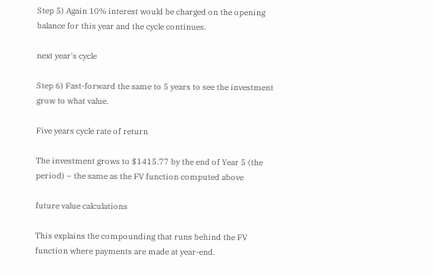Step 5) Again 10% interest would be charged on the opening balance for this year and the cycle continues.

next year's cycle

Step 6) Fast-forward the same to 5 years to see the investment grow to what value.

Five years cycle rate of return

The investment grows to $1415.77 by the end of Year 5 (the period) – the same as the FV function computed above

future value calculations

This explains the compounding that runs behind the FV function where payments are made at year-end.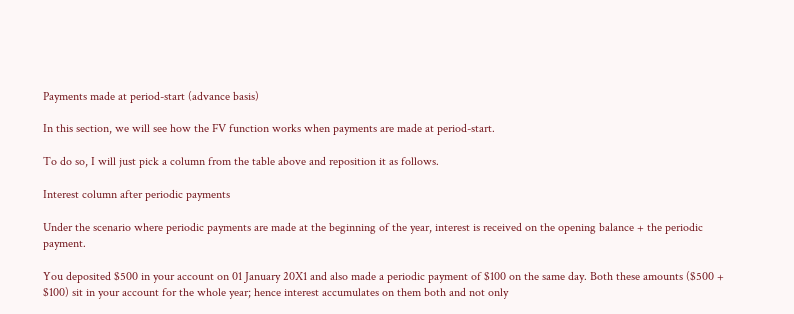Payments made at period-start (advance basis)

In this section, we will see how the FV function works when payments are made at period-start.

To do so, I will just pick a column from the table above and reposition it as follows.

Interest column after periodic payments

Under the scenario where periodic payments are made at the beginning of the year, interest is received on the opening balance + the periodic payment.

You deposited $500 in your account on 01 January 20X1 and also made a periodic payment of $100 on the same day. Both these amounts ($500 + $100) sit in your account for the whole year; hence interest accumulates on them both and not only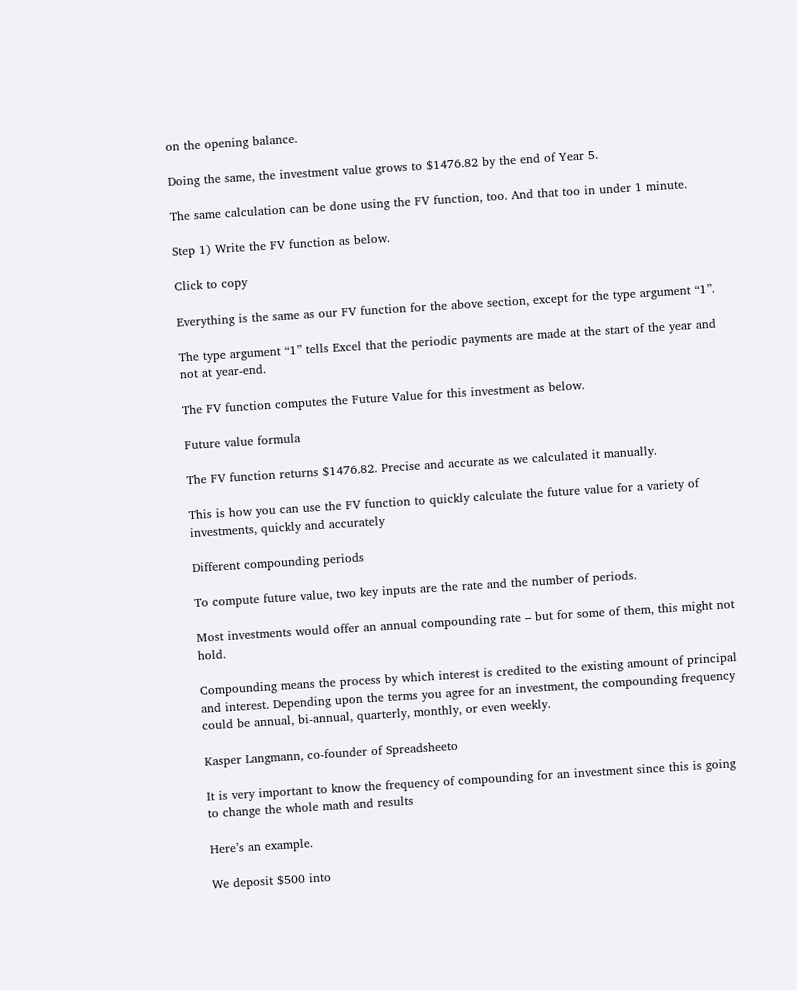on the opening balance.

Doing the same, the investment value grows to $1476.82 by the end of Year 5.

The same calculation can be done using the FV function, too. And that too in under 1 minute.

Step 1) Write the FV function as below.

Click to copy

Everything is the same as our FV function for the above section, except for the type argument “1”.

The type argument “1” tells Excel that the periodic payments are made at the start of the year and not at year-end.

The FV function computes the Future Value for this investment as below.

Future value formula

The FV function returns $1476.82. Precise and accurate as we calculated it manually.

This is how you can use the FV function to quickly calculate the future value for a variety of investments, quickly and accurately

Different compounding periods

To compute future value, two key inputs are the rate and the number of periods.

Most investments would offer an annual compounding rate – but for some of them, this might not hold.

Compounding means the process by which interest is credited to the existing amount of principal and interest. Depending upon the terms you agree for an investment, the compounding frequency could be annual, bi-annual, quarterly, monthly, or even weekly.

Kasper Langmann, co-founder of Spreadsheeto

It is very important to know the frequency of compounding for an investment since this is going to change the whole math and results

Here’s an example.

We deposit $500 into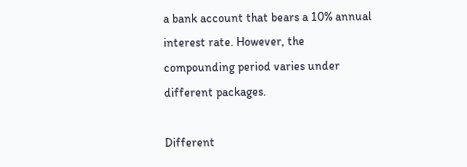a bank account that bears a 10% annual interest rate. However, the compounding period varies under different packages.

Different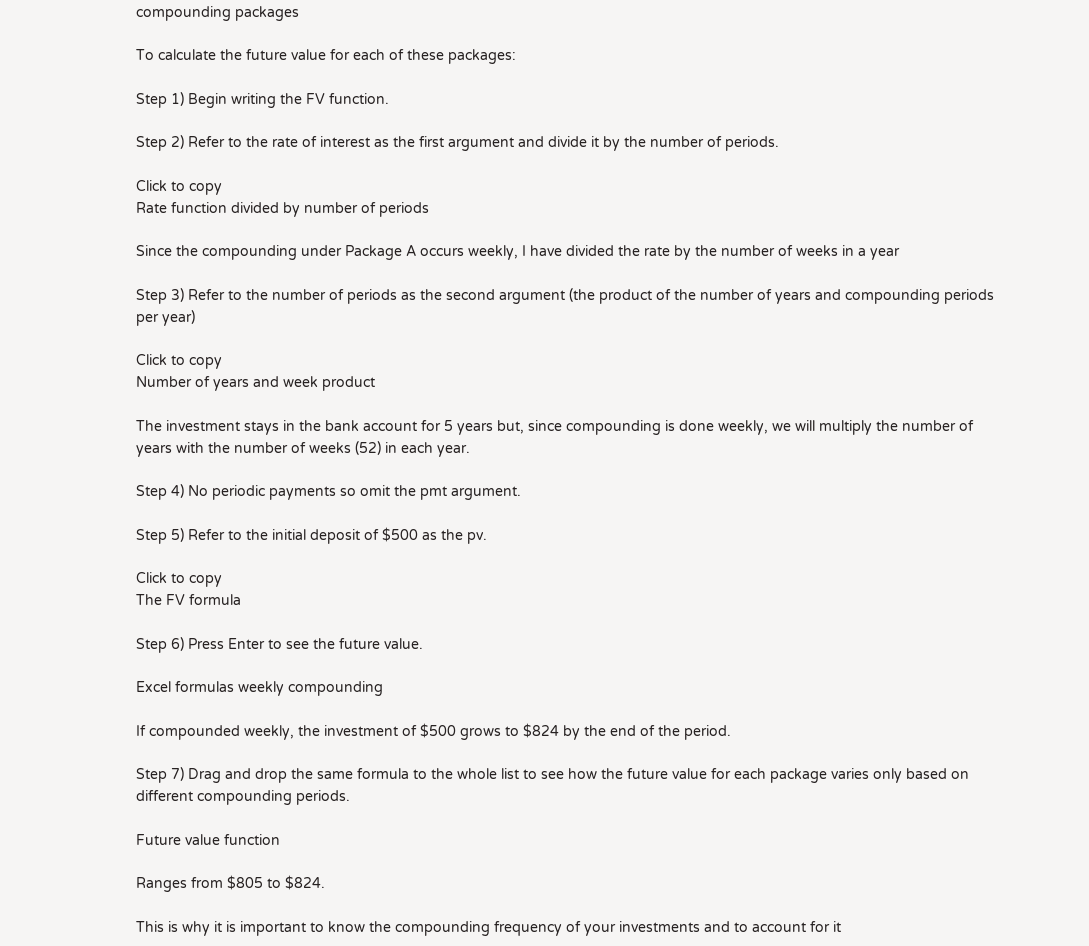compounding packages

To calculate the future value for each of these packages:

Step 1) Begin writing the FV function.

Step 2) Refer to the rate of interest as the first argument and divide it by the number of periods.

Click to copy
Rate function divided by number of periods

Since the compounding under Package A occurs weekly, I have divided the rate by the number of weeks in a year

Step 3) Refer to the number of periods as the second argument (the product of the number of years and compounding periods per year)

Click to copy
Number of years and week product

The investment stays in the bank account for 5 years but, since compounding is done weekly, we will multiply the number of years with the number of weeks (52) in each year.

Step 4) No periodic payments so omit the pmt argument.

Step 5) Refer to the initial deposit of $500 as the pv.

Click to copy
The FV formula

Step 6) Press Enter to see the future value.

Excel formulas weekly compounding

If compounded weekly, the investment of $500 grows to $824 by the end of the period.

Step 7) Drag and drop the same formula to the whole list to see how the future value for each package varies only based on different compounding periods.

Future value function

Ranges from $805 to $824.

This is why it is important to know the compounding frequency of your investments and to account for it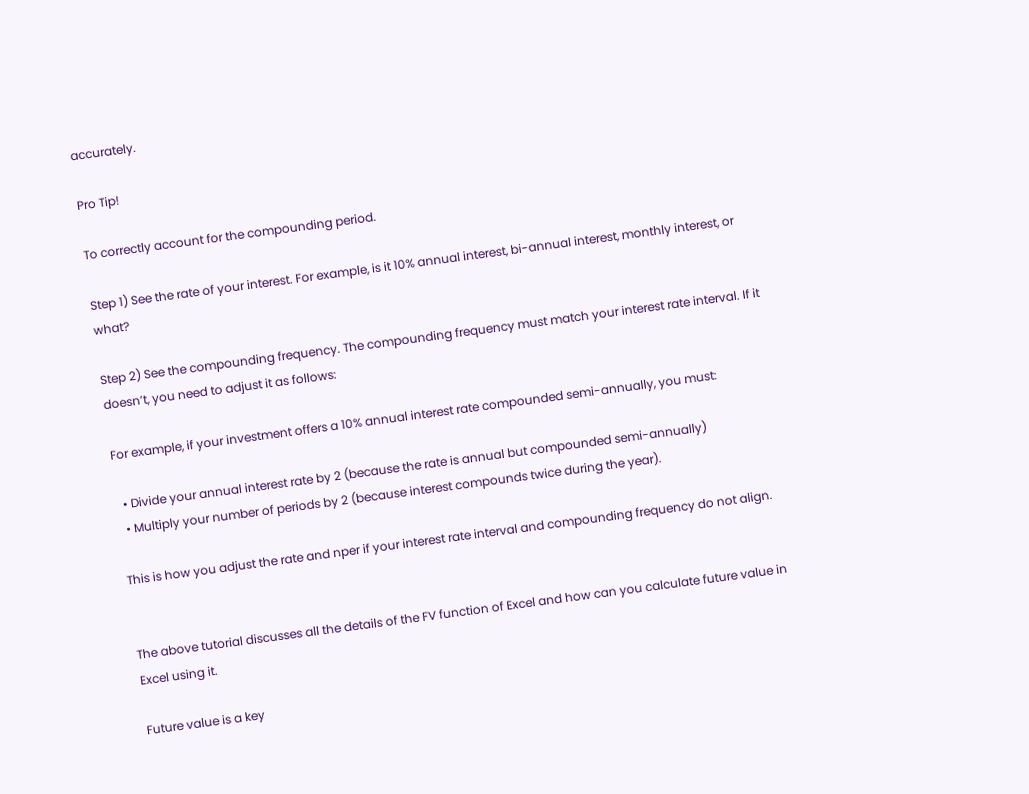accurately.

Pro Tip!

To correctly account for the compounding period.

Step 1) See the rate of your interest. For example, is it 10% annual interest, bi-annual interest, monthly interest, or what?

Step 2) See the compounding frequency. The compounding frequency must match your interest rate interval. If it doesn’t, you need to adjust it as follows:

For example, if your investment offers a 10% annual interest rate compounded semi-annually, you must:

  • Divide your annual interest rate by 2 (because the rate is annual but compounded semi-annually)
  • Multiply your number of periods by 2 (because interest compounds twice during the year).

This is how you adjust the rate and nper if your interest rate interval and compounding frequency do not align.


The above tutorial discusses all the details of the FV function of Excel and how can you calculate future value in Excel using it.

Future value is a key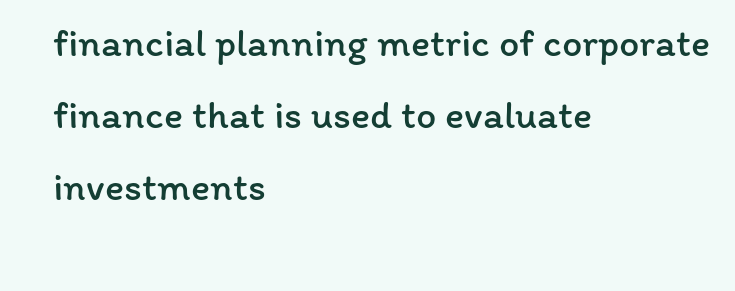financial planning metric of corporate finance that is used to evaluate investments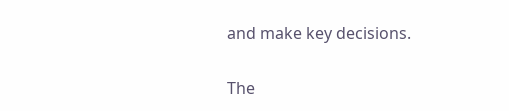and make key decisions.

The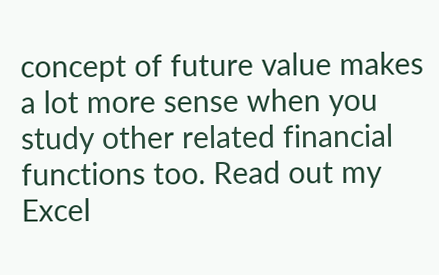concept of future value makes a lot more sense when you study other related financial functions too. Read out my Excel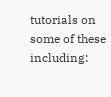tutorials on some of these including: